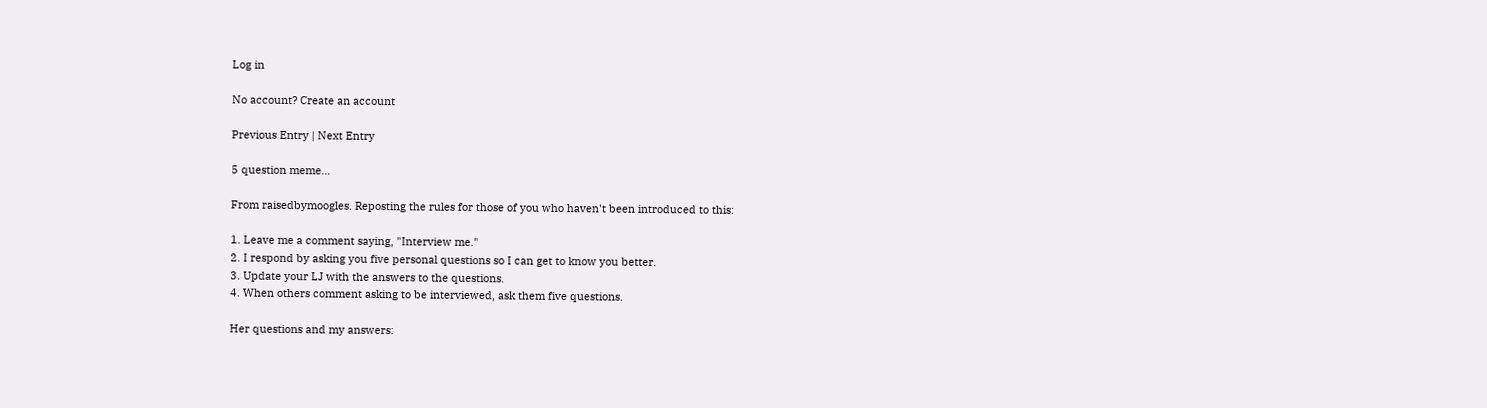Log in

No account? Create an account

Previous Entry | Next Entry

5 question meme...

From raisedbymoogles. Reposting the rules for those of you who haven't been introduced to this:

1. Leave me a comment saying, "Interview me."
2. I respond by asking you five personal questions so I can get to know you better.
3. Update your LJ with the answers to the questions.
4. When others comment asking to be interviewed, ask them five questions.

Her questions and my answers: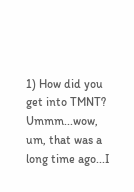1) How did you get into TMNT? Ummm...wow, um, that was a long time ago...I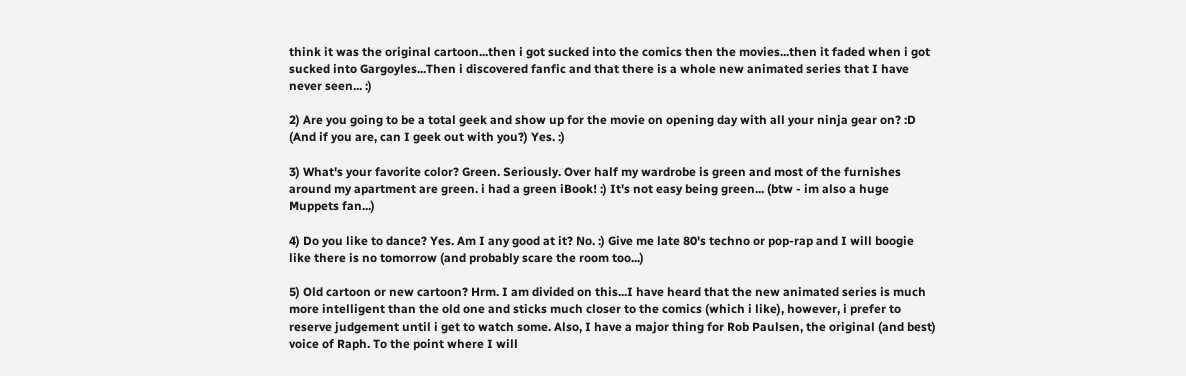think it was the original cartoon...then i got sucked into the comics then the movies...then it faded when i got sucked into Gargoyles...Then i discovered fanfic and that there is a whole new animated series that I have never seen... :)

2) Are you going to be a total geek and show up for the movie on opening day with all your ninja gear on? :D (And if you are, can I geek out with you?) Yes. :)

3) What's your favorite color? Green. Seriously. Over half my wardrobe is green and most of the furnishes around my apartment are green. i had a green iBook! :) It's not easy being green... (btw - im also a huge Muppets fan...)

4) Do you like to dance? Yes. Am I any good at it? No. :) Give me late 80's techno or pop-rap and I will boogie like there is no tomorrow (and probably scare the room too...)

5) Old cartoon or new cartoon? Hrm. I am divided on this...I have heard that the new animated series is much more intelligent than the old one and sticks much closer to the comics (which i like), however, i prefer to reserve judgement until i get to watch some. Also, I have a major thing for Rob Paulsen, the original (and best) voice of Raph. To the point where I will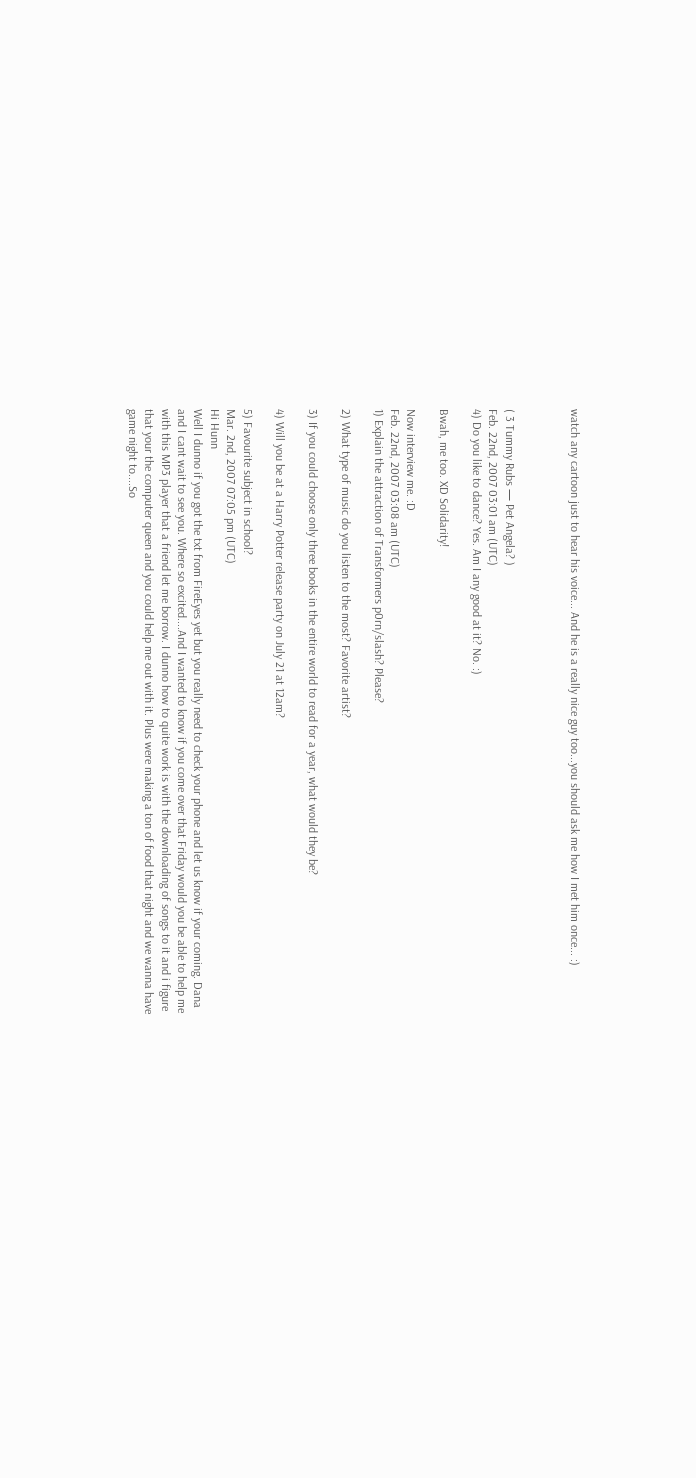watch any cartoon just to hear his voice... And he is a really nice guy too...you should ask me how I met him once... :)



( 3 Tummy Rubs — Pet Angela? )
Feb. 22nd, 2007 03:01 am (UTC)
4) Do you like to dance? Yes. Am I any good at it? No. :)

Bwah, me too. XD Solidarity!

Now interview me. :D
Feb. 22nd, 2007 03:08 am (UTC)
1) Explain the attraction of Transformers p0rn/slash? Please?

2) What type of music do you listen to the most? Favorite artist?

3) If you could choose only three books in the entire world to read for a year, what would they be?

4) Will you be at a Harry Potter release party on July 21 at 12am?

5) Favourite subject in school?
Mar. 2nd, 2007 07:05 pm (UTC)
Hi Hunn
Well I dunno if you got the txt from FireEyes yet but you really need to check your phone and let us know if your coming. Dana and I cant wait to see you. Where so excited....And I wanted to know if you come over that Friday would you be able to help me with this MP3 player that a friend let me borrow. I dunno how to quite work is with the downloading of songs to it and i figure that your the computer queen and you could help me out with it. Plus were making a ton of food that night and we wanna have game night to....So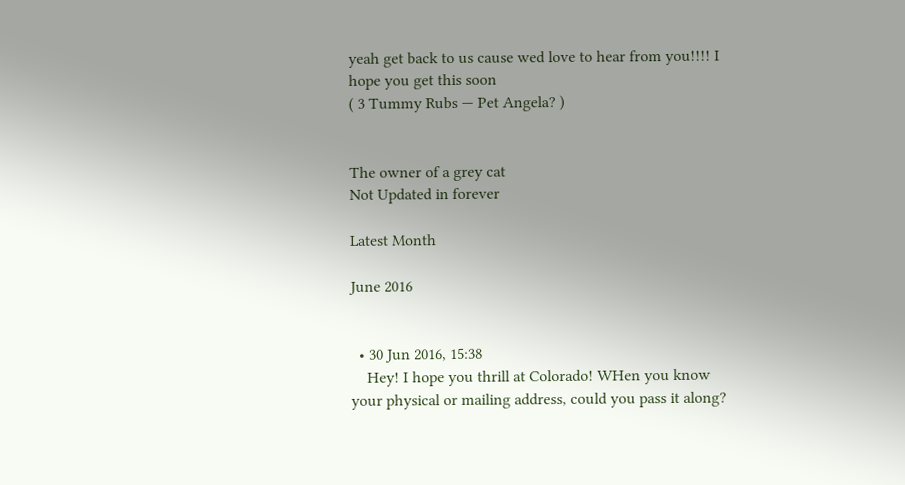yeah get back to us cause wed love to hear from you!!!! I hope you get this soon
( 3 Tummy Rubs — Pet Angela? )


The owner of a grey cat
Not Updated in forever

Latest Month

June 2016


  • 30 Jun 2016, 15:38
    Hey! I hope you thrill at Colorado! WHen you know your physical or mailing address, could you pass it along?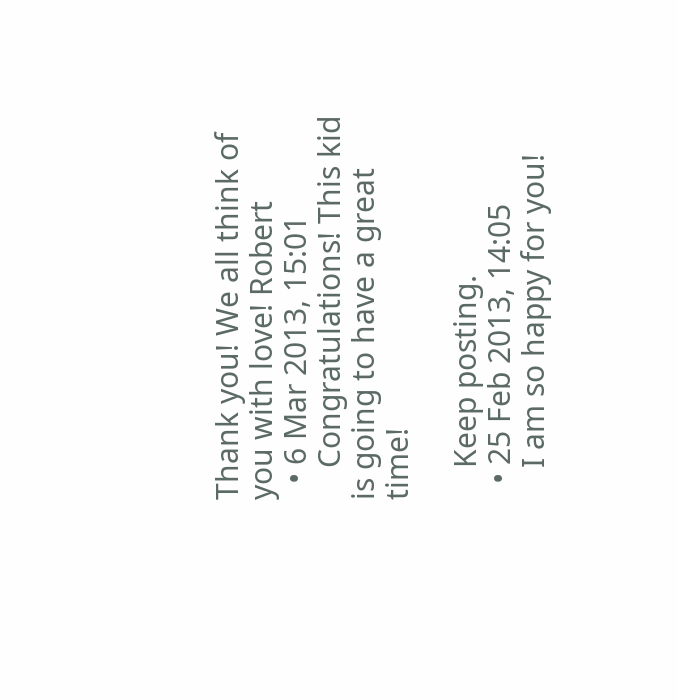Thank you! We all think of you with love! Robert
  • 6 Mar 2013, 15:01
    Congratulations! This kid is going to have a great time!

    Keep posting.
  • 25 Feb 2013, 14:05
    I am so happy for you!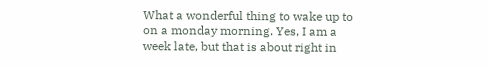What a wonderful thing to wake up to on a monday morning. Yes, I am a week late, but that is about right in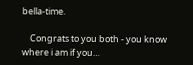bella-time.

    Congrats to you both - you know where i am if you…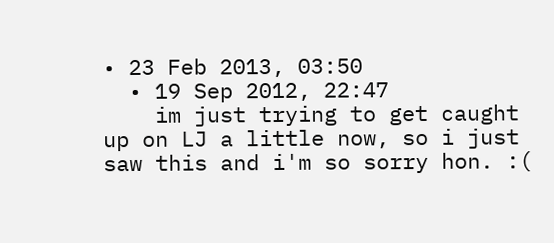• 23 Feb 2013, 03:50
  • 19 Sep 2012, 22:47
    im just trying to get caught up on LJ a little now, so i just saw this and i'm so sorry hon. :(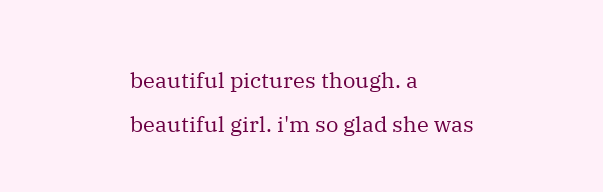beautiful pictures though. a beautiful girl. i'm so glad she was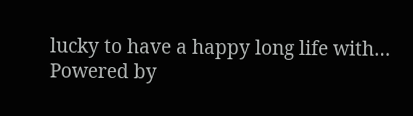lucky to have a happy long life with…
Powered by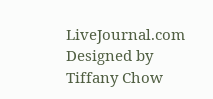LiveJournal.com
Designed by Tiffany Chow